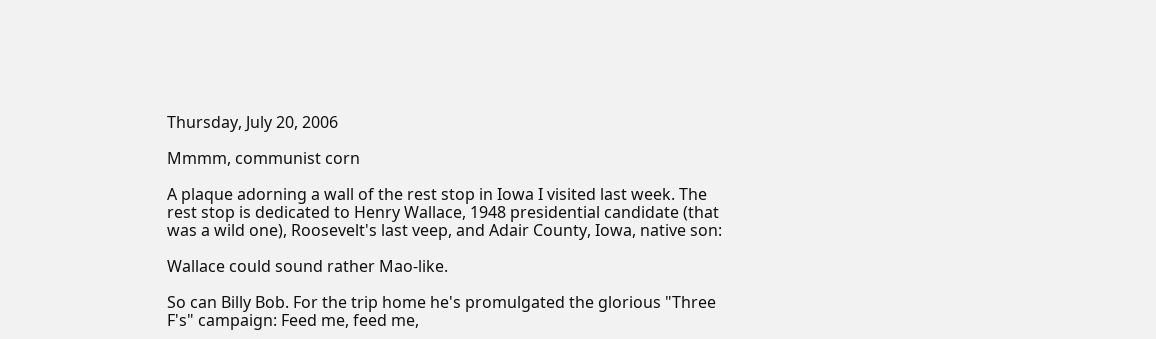Thursday, July 20, 2006

Mmmm, communist corn

A plaque adorning a wall of the rest stop in Iowa I visited last week. The rest stop is dedicated to Henry Wallace, 1948 presidential candidate (that was a wild one), Roosevelt's last veep, and Adair County, Iowa, native son:

Wallace could sound rather Mao-like.

So can Billy Bob. For the trip home he's promulgated the glorious "Three F's" campaign: Feed me, feed me,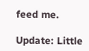feed me.

Update: Little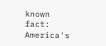known fact: America's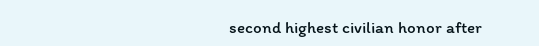second highest civilian honor after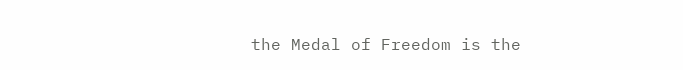the Medal of Freedom is the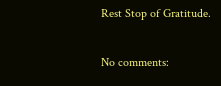Rest Stop of Gratitude.

No comments: